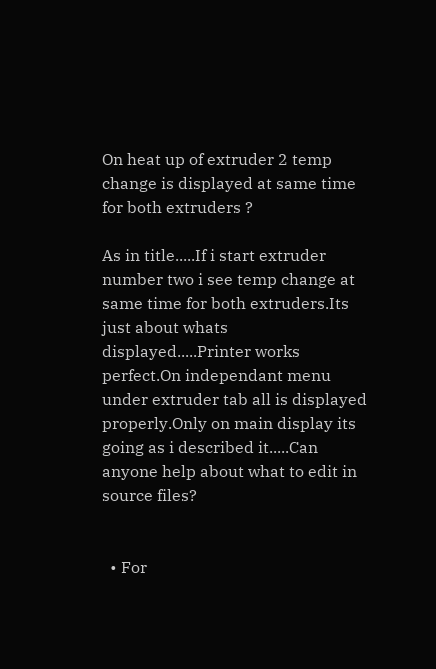On heat up of extruder 2 temp change is displayed at same time for both extruders ?

As in title.....If i start extruder number two i see temp change at same time for both extruders.Its just about whats displayed.....Printer works perfect.On independant menu under extruder tab all is displayed properly.Only on main display its going as i described it.....Can anyone help about what to edit in source files?


  • For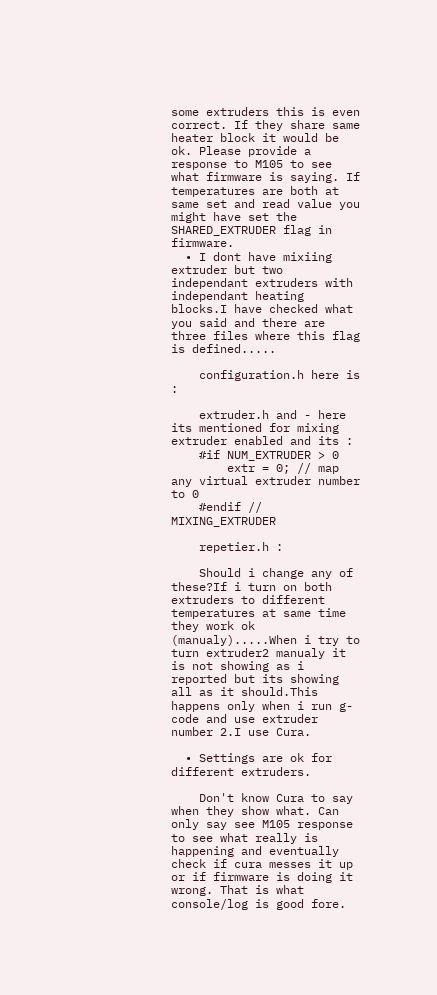some extruders this is even correct. If they share same heater block it would be ok. Please provide a response to M105 to see what firmware is saying. If temperatures are both at same set and read value you might have set the SHARED_EXTRUDER flag in firmware.
  • I dont have mixiing extruder but two independant extruders with independant heating blocks.I have checked what you said and there are three files where this flag is defined.....

    configuration.h here is :

    extruder.h and - here its mentioned for mixing extruder enabled and its :
    #if NUM_EXTRUDER > 0
        extr = 0; // map any virtual extruder number to 0
    #endif // MIXING_EXTRUDER

    repetier.h :

    Should i change any of these?If i turn on both extruders to different temperatures at same time they work ok (manualy).....When i try to turn extruder2 manualy it is not showing as i reported but its showing all as it should.This happens only when i run g-code and use extruder number 2.I use Cura.

  • Settings are ok for different extruders.

    Don't know Cura to say when they show what. Can only say see M105 response to see what really is happening and eventually check if cura messes it up or if firmware is doing it wrong. That is what console/log is good fore.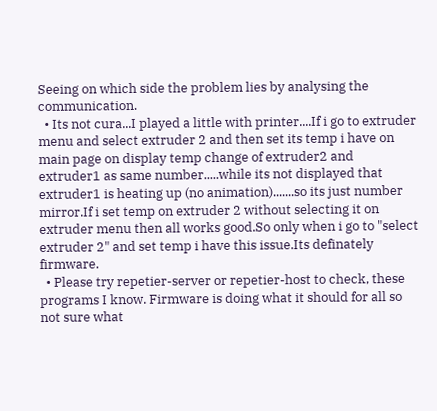Seeing on which side the problem lies by analysing the communication.
  • Its not cura...I played a little with printer....If i go to extruder menu and select extruder 2 and then set its temp i have on main page on display temp change of extruder2 and extruder1 as same number.....while its not displayed that extruder1 is heating up (no animation).......so its just number mirror.If i set temp on extruder 2 without selecting it on extruder menu then all works good.So only when i go to "select extruder 2" and set temp i have this issue.Its definately firmware.
  • Please try repetier-server or repetier-host to check, these programs I know. Firmware is doing what it should for all so not sure what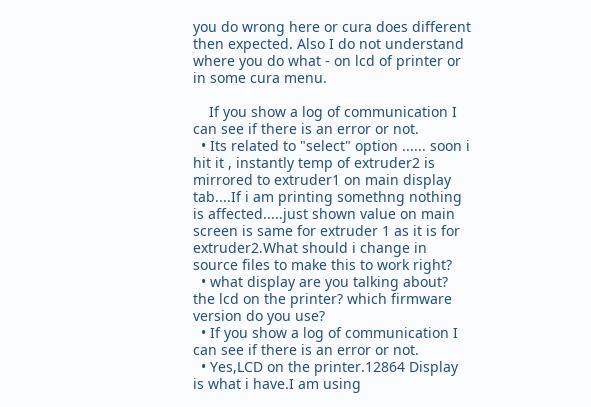you do wrong here or cura does different then expected. Also I do not understand where you do what - on lcd of printer or in some cura menu.

    If you show a log of communication I can see if there is an error or not.
  • Its related to "select" option ...... soon i hit it , instantly temp of extruder2 is mirrored to extruder1 on main display tab....If i am printing somethng nothing is affected.....just shown value on main screen is same for extruder 1 as it is for extruder2.What should i change in source files to make this to work right?
  • what display are you talking about?  the lcd on the printer? which firmware version do you use?
  • If you show a log of communication I can see if there is an error or not.
  • Yes,LCD on the printer.12864 Display is what i have.I am using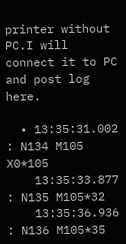printer without PC.I will connect it to PC and post log here.

  • 13:35:31.002 : N134 M105 X0*105
    13:35:33.877 : N135 M105*32
    13:35:36.936 : N136 M105*35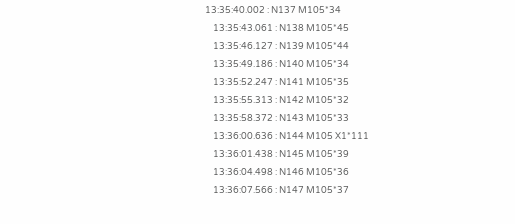13:35:40.002 : N137 M105*34
    13:35:43.061 : N138 M105*45
    13:35:46.127 : N139 M105*44
    13:35:49.186 : N140 M105*34
    13:35:52.247 : N141 M105*35
    13:35:55.313 : N142 M105*32
    13:35:58.372 : N143 M105*33
    13:36:00.636 : N144 M105 X1*111
    13:36:01.438 : N145 M105*39
    13:36:04.498 : N146 M105*36
    13:36:07.566 : N147 M105*37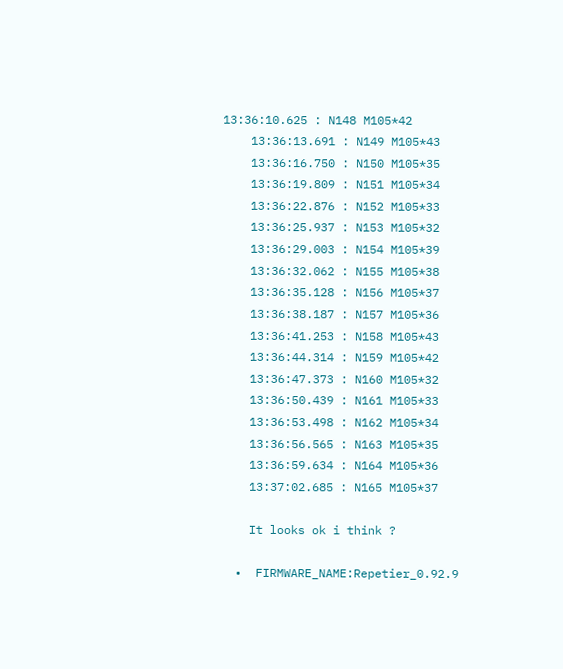13:36:10.625 : N148 M105*42
    13:36:13.691 : N149 M105*43
    13:36:16.750 : N150 M105*35
    13:36:19.809 : N151 M105*34
    13:36:22.876 : N152 M105*33
    13:36:25.937 : N153 M105*32
    13:36:29.003 : N154 M105*39
    13:36:32.062 : N155 M105*38
    13:36:35.128 : N156 M105*37
    13:36:38.187 : N157 M105*36
    13:36:41.253 : N158 M105*43
    13:36:44.314 : N159 M105*42
    13:36:47.373 : N160 M105*32
    13:36:50.439 : N161 M105*33
    13:36:53.498 : N162 M105*34
    13:36:56.565 : N163 M105*35
    13:36:59.634 : N164 M105*36
    13:37:02.685 : N165 M105*37

    It looks ok i think ?

  •  FIRMWARE_NAME:Repetier_0.92.9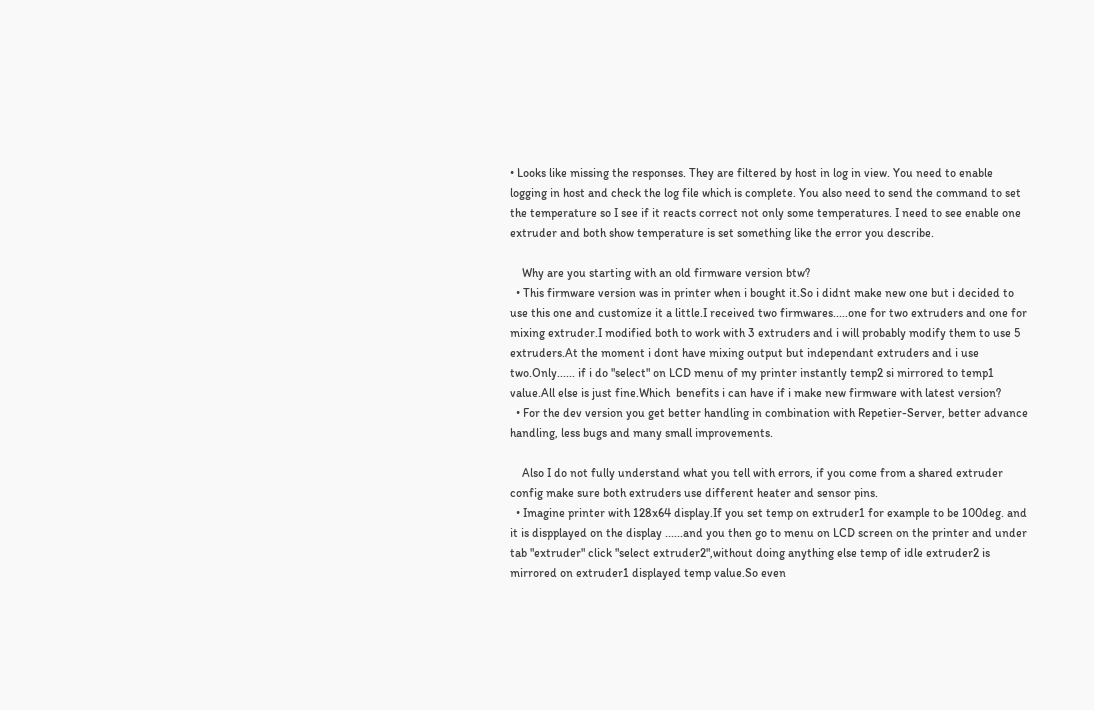• Looks like missing the responses. They are filtered by host in log in view. You need to enable logging in host and check the log file which is complete. You also need to send the command to set the temperature so I see if it reacts correct not only some temperatures. I need to see enable one extruder and both show temperature is set something like the error you describe.

    Why are you starting with an old firmware version btw?
  • This firmware version was in printer when i bought it.So i didnt make new one but i decided to use this one and customize it a little.I received two firmwares.....one for two extruders and one for mixing extruder.I modified both to work with 3 extruders and i will probably modify them to use 5 extruders.At the moment i dont have mixing output but independant extruders and i use two.Only...... if i do "select" on LCD menu of my printer instantly temp2 si mirrored to temp1 value.All else is just fine.Which  benefits i can have if i make new firmware with latest version?
  • For the dev version you get better handling in combination with Repetier-Server, better advance handling, less bugs and many small improvements.

    Also I do not fully understand what you tell with errors, if you come from a shared extruder config make sure both extruders use different heater and sensor pins.
  • Imagine printer with 128x64 display.If you set temp on extruder1 for example to be 100deg. and it is dispplayed on the display ......and you then go to menu on LCD screen on the printer and under tab "extruder" click "select extruder2",without doing anything else temp of idle extruder2 is mirrored on extruder1 displayed temp value.So even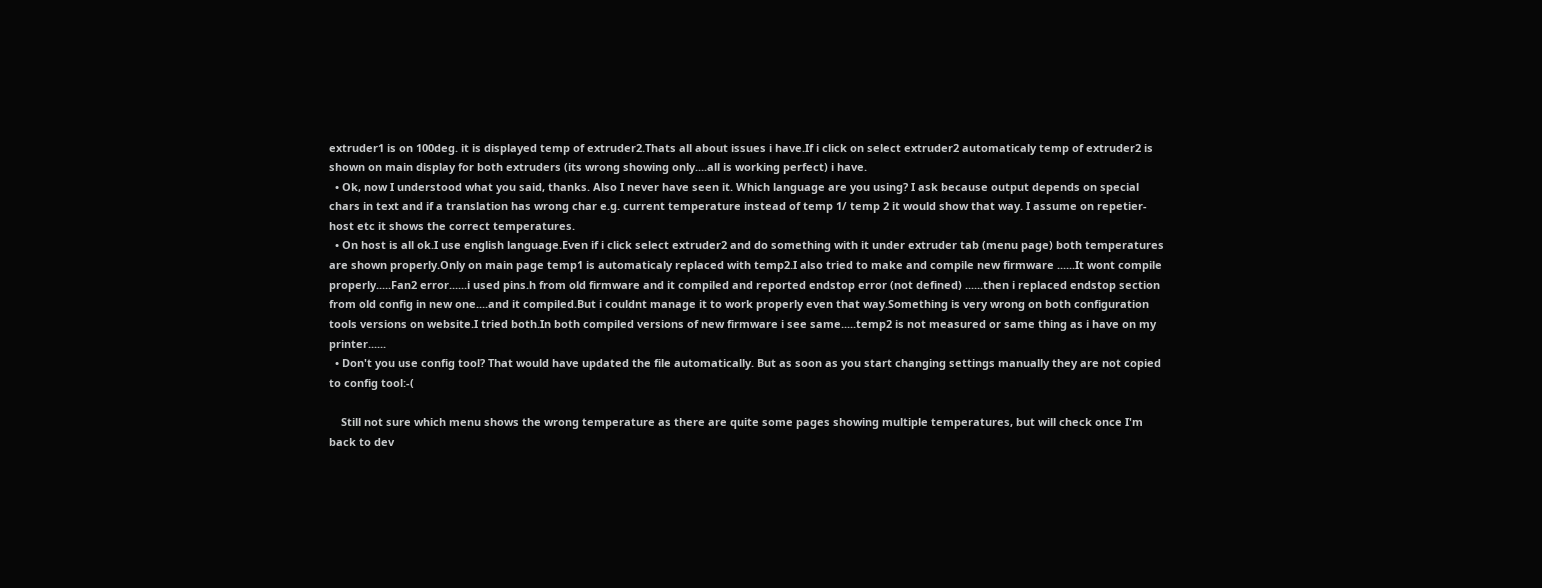extruder1 is on 100deg. it is displayed temp of extruder2.Thats all about issues i have.If i click on select extruder2 automaticaly temp of extruder2 is shown on main display for both extruders (its wrong showing only....all is working perfect) i have.
  • Ok, now I understood what you said, thanks. Also I never have seen it. Which language are you using? I ask because output depends on special chars in text and if a translation has wrong char e.g. current temperature instead of temp 1/ temp 2 it would show that way. I assume on repetier-host etc it shows the correct temperatures.
  • On host is all ok.I use english language.Even if i click select extruder2 and do something with it under extruder tab (menu page) both temperatures are shown properly.Only on main page temp1 is automaticaly replaced with temp2.I also tried to make and compile new firmware ......It wont compile properly.....Fan2 error......i used pins.h from old firmware and it compiled and reported endstop error (not defined) ......then i replaced endstop section from old config in new one....and it compiled.But i couldnt manage it to work properly even that way.Something is very wrong on both configuration tools versions on website.I tried both.In both compiled versions of new firmware i see same.....temp2 is not measured or same thing as i have on my printer......
  • Don't you use config tool? That would have updated the file automatically. But as soon as you start changing settings manually they are not copied to config tool:-(

    Still not sure which menu shows the wrong temperature as there are quite some pages showing multiple temperatures, but will check once I'm back to dev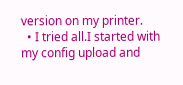version on my printer.
  • I tried all.I started with my config upload and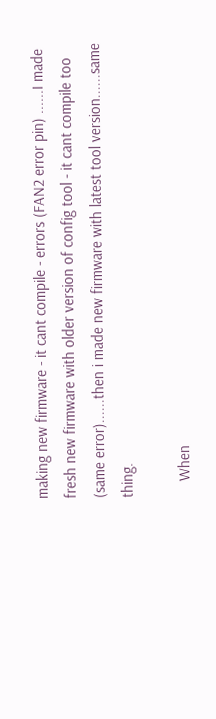making new firmware - it cant compile - errors (FAN2 error pin) ......I made fresh new firmware with older version of config tool - it cant compile too (same error)......then i made new firmware with latest tool version......same thing.

    When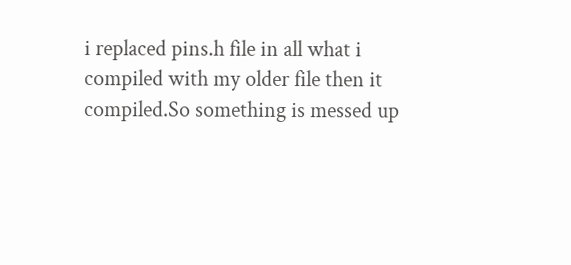i replaced pins.h file in all what i compiled with my older file then it compiled.So something is messed up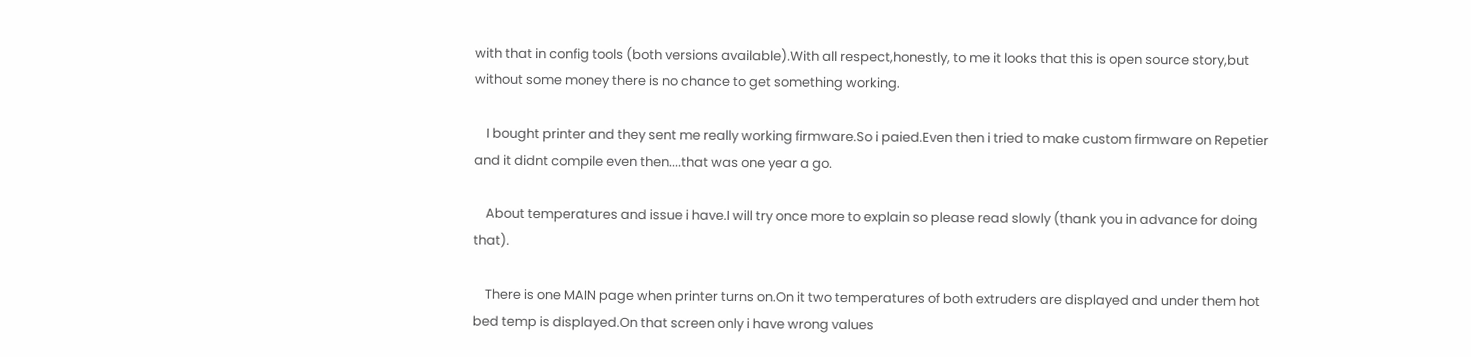with that in config tools (both versions available).With all respect,honestly, to me it looks that this is open source story,but without some money there is no chance to get something working.

    I bought printer and they sent me really working firmware.So i paied.Even then i tried to make custom firmware on Repetier and it didnt compile even then....that was one year a go.

    About temperatures and issue i have.I will try once more to explain so please read slowly (thank you in advance for doing that).

    There is one MAIN page when printer turns on.On it two temperatures of both extruders are displayed and under them hot bed temp is displayed.On that screen only i have wrong values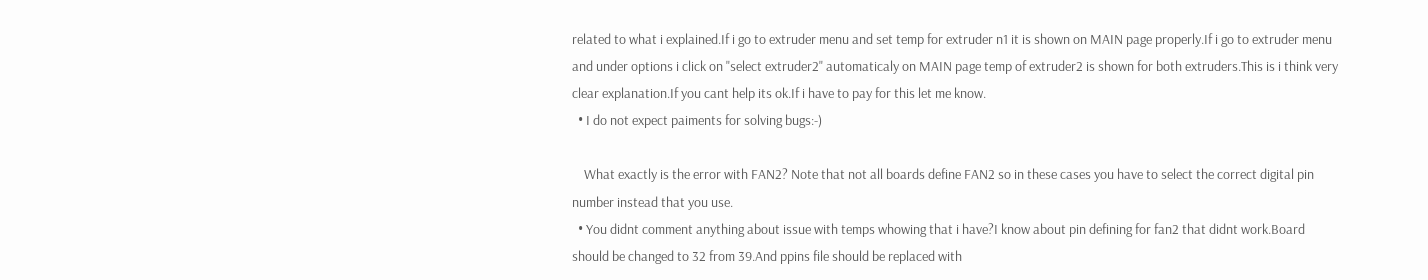related to what i explained.If i go to extruder menu and set temp for extruder n1 it is shown on MAIN page properly.If i go to extruder menu and under options i click on "select extruder2" automaticaly on MAIN page temp of extruder2 is shown for both extruders.This is i think very clear explanation.If you cant help its ok.If i have to pay for this let me know.
  • I do not expect paiments for solving bugs:-)

    What exactly is the error with FAN2? Note that not all boards define FAN2 so in these cases you have to select the correct digital pin number instead that you use.
  • You didnt comment anything about issue with temps whowing that i have?I know about pin defining for fan2 that didnt work.Board should be changed to 32 from 39.And ppins file should be replaced with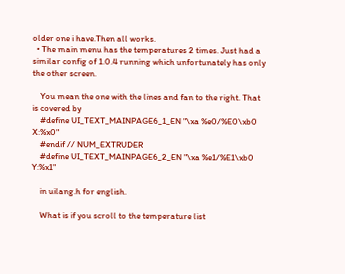older one i have.Then all works.
  • The main menu has the temperatures 2 times. Just had a similar config of 1.0.4 running which unfortunately has only the other screen.

    You mean the one with the lines and fan to the right. That is covered by
    #define UI_TEXT_MAINPAGE6_1_EN "\xa %e0/%E0\xb0 X:%x0"
    #endif // NUM_EXTRUDER
    #define UI_TEXT_MAINPAGE6_2_EN "\xa %e1/%E1\xb0 Y:%x1"

    in uilang.h for english.

    What is if you scroll to the temperature list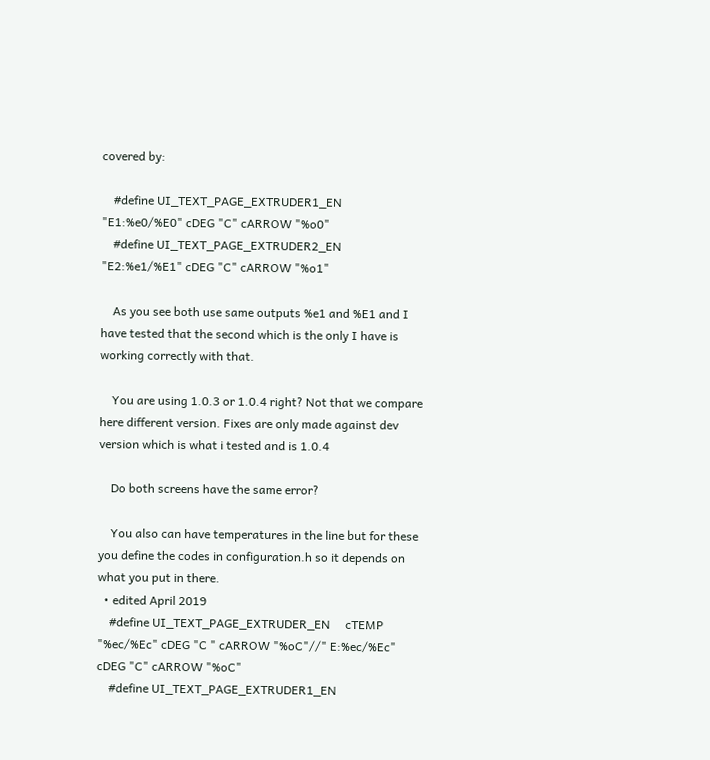covered by:

    #define UI_TEXT_PAGE_EXTRUDER1_EN "E1:%e0/%E0" cDEG "C" cARROW "%o0"
    #define UI_TEXT_PAGE_EXTRUDER2_EN "E2:%e1/%E1" cDEG "C" cARROW "%o1"

    As you see both use same outputs %e1 and %E1 and I have tested that the second which is the only I have is working correctly with that.

    You are using 1.0.3 or 1.0.4 right? Not that we compare here different version. Fixes are only made against dev version which is what i tested and is 1.0.4

    Do both screens have the same error?

    You also can have temperatures in the line but for these you define the codes in configuration.h so it depends on what you put in there.
  • edited April 2019
    #define UI_TEXT_PAGE_EXTRUDER_EN     cTEMP "%ec/%Ec" cDEG "C " cARROW "%oC"//" E:%ec/%Ec" cDEG "C" cARROW "%oC"
    #define UI_TEXT_PAGE_EXTRUDER1_EN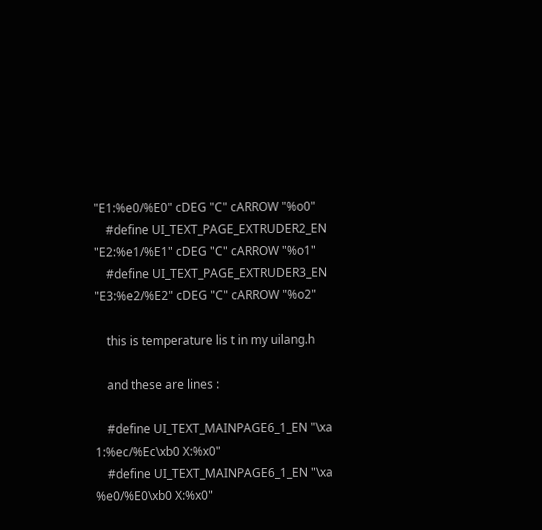"E1:%e0/%E0" cDEG "C" cARROW "%o0"
    #define UI_TEXT_PAGE_EXTRUDER2_EN     "E2:%e1/%E1" cDEG "C" cARROW "%o1"
    #define UI_TEXT_PAGE_EXTRUDER3_EN     "E3:%e2/%E2" cDEG "C" cARROW "%o2"

    this is temperature lis t in my uilang.h

    and these are lines :

    #define UI_TEXT_MAINPAGE6_1_EN "\xa 1:%ec/%Ec\xb0 X:%x0"
    #define UI_TEXT_MAINPAGE6_1_EN "\xa %e0/%E0\xb0 X:%x0"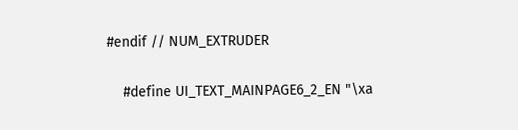#endif // NUM_EXTRUDER

    #define UI_TEXT_MAINPAGE6_2_EN "\xa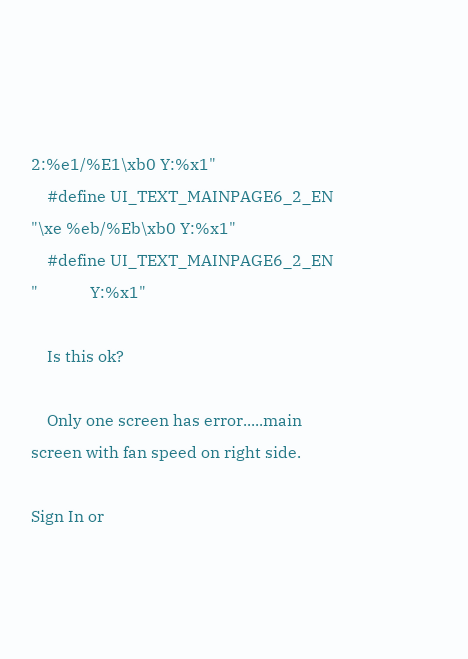2:%e1/%E1\xb0 Y:%x1"
    #define UI_TEXT_MAINPAGE6_2_EN "\xe %eb/%Eb\xb0 Y:%x1"
    #define UI_TEXT_MAINPAGE6_2_EN "             Y:%x1"

    Is this ok?

    Only one screen has error.....main screen with fan speed on right side.

Sign In or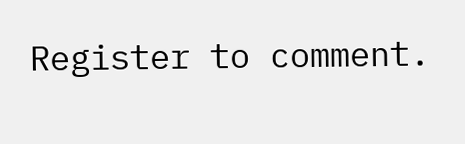Register to comment.